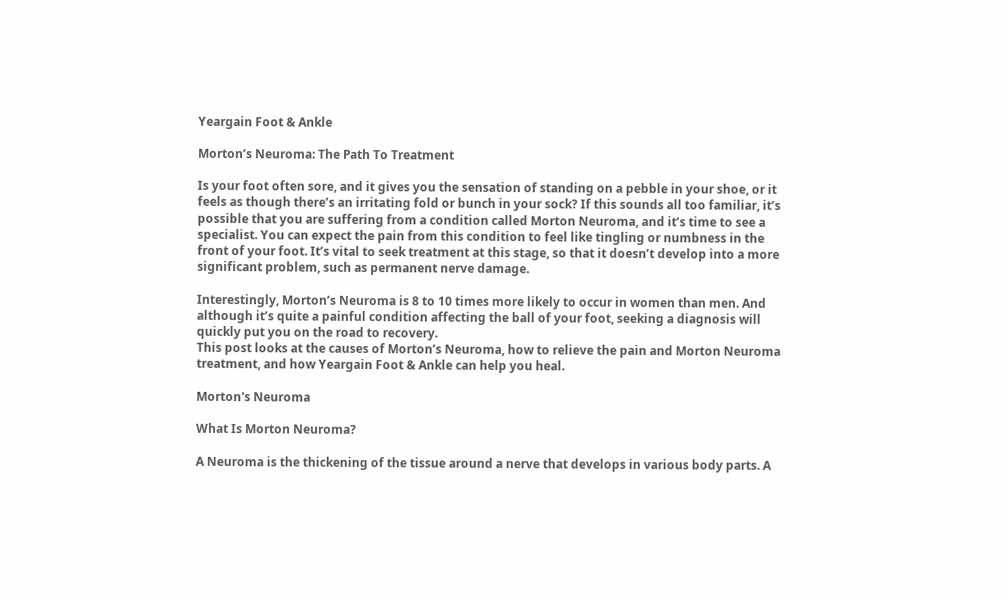Yeargain Foot & Ankle

Morton’s Neuroma: The Path To Treatment

Is your foot often sore, and it gives you the sensation of standing on a pebble in your shoe, or it feels as though there’s an irritating fold or bunch in your sock? If this sounds all too familiar, it’s possible that you are suffering from a condition called Morton Neuroma, and it’s time to see a specialist. You can expect the pain from this condition to feel like tingling or numbness in the front of your foot. It’s vital to seek treatment at this stage, so that it doesn’t develop into a more significant problem, such as permanent nerve damage.

Interestingly, Morton’s Neuroma is 8 to 10 times more likely to occur in women than men. And although it’s quite a painful condition affecting the ball of your foot, seeking a diagnosis will quickly put you on the road to recovery.
This post looks at the causes of Morton’s Neuroma, how to relieve the pain and Morton Neuroma treatment, and how Yeargain Foot & Ankle can help you heal.

Morton's Neuroma

What Is Morton Neuroma?

A Neuroma is the thickening of the tissue around a nerve that develops in various body parts. A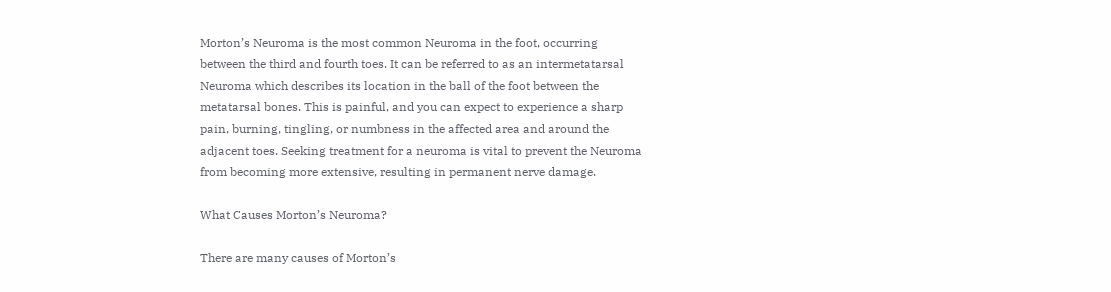Morton’s Neuroma is the most common Neuroma in the foot, occurring between the third and fourth toes. It can be referred to as an intermetatarsal Neuroma which describes its location in the ball of the foot between the metatarsal bones. This is painful, and you can expect to experience a sharp pain, burning, tingling, or numbness in the affected area and around the adjacent toes. Seeking treatment for a neuroma is vital to prevent the Neuroma from becoming more extensive, resulting in permanent nerve damage.

What Causes Morton’s Neuroma?

There are many causes of Morton’s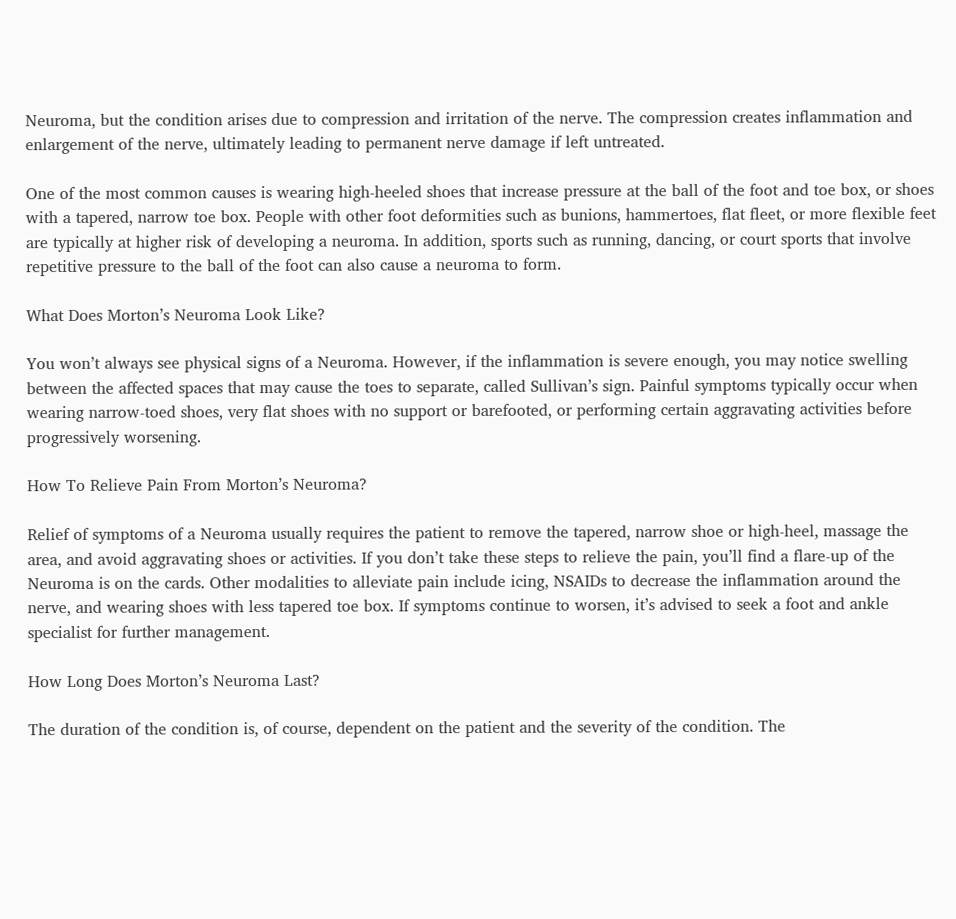Neuroma, but the condition arises due to compression and irritation of the nerve. The compression creates inflammation and enlargement of the nerve, ultimately leading to permanent nerve damage if left untreated.

One of the most common causes is wearing high-heeled shoes that increase pressure at the ball of the foot and toe box, or shoes with a tapered, narrow toe box. People with other foot deformities such as bunions, hammertoes, flat fleet, or more flexible feet are typically at higher risk of developing a neuroma. In addition, sports such as running, dancing, or court sports that involve repetitive pressure to the ball of the foot can also cause a neuroma to form.

What Does Morton’s Neuroma Look Like?

You won’t always see physical signs of a Neuroma. However, if the inflammation is severe enough, you may notice swelling between the affected spaces that may cause the toes to separate, called Sullivan’s sign. Painful symptoms typically occur when wearing narrow-toed shoes, very flat shoes with no support or barefooted, or performing certain aggravating activities before progressively worsening.

How To Relieve Pain From Morton’s Neuroma?

Relief of symptoms of a Neuroma usually requires the patient to remove the tapered, narrow shoe or high-heel, massage the area, and avoid aggravating shoes or activities. If you don’t take these steps to relieve the pain, you’ll find a flare-up of the Neuroma is on the cards. Other modalities to alleviate pain include icing, NSAIDs to decrease the inflammation around the nerve, and wearing shoes with less tapered toe box. If symptoms continue to worsen, it’s advised to seek a foot and ankle specialist for further management.

How Long Does Morton’s Neuroma Last?

The duration of the condition is, of course, dependent on the patient and the severity of the condition. The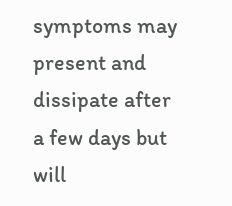symptoms may present and dissipate after a few days but will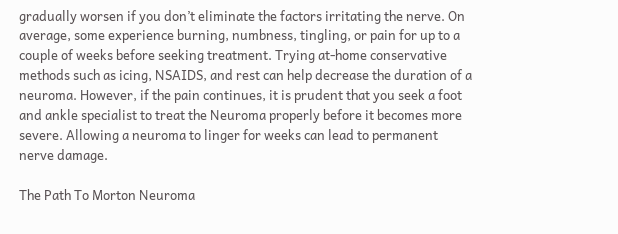gradually worsen if you don’t eliminate the factors irritating the nerve. On average, some experience burning, numbness, tingling, or pain for up to a couple of weeks before seeking treatment. Trying at-home conservative methods such as icing, NSAIDS, and rest can help decrease the duration of a neuroma. However, if the pain continues, it is prudent that you seek a foot and ankle specialist to treat the Neuroma properly before it becomes more severe. Allowing a neuroma to linger for weeks can lead to permanent nerve damage.

The Path To Morton Neuroma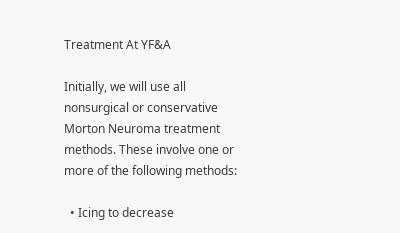Treatment At YF&A

Initially, we will use all nonsurgical or conservative Morton Neuroma treatment methods. These involve one or more of the following methods:

  • Icing to decrease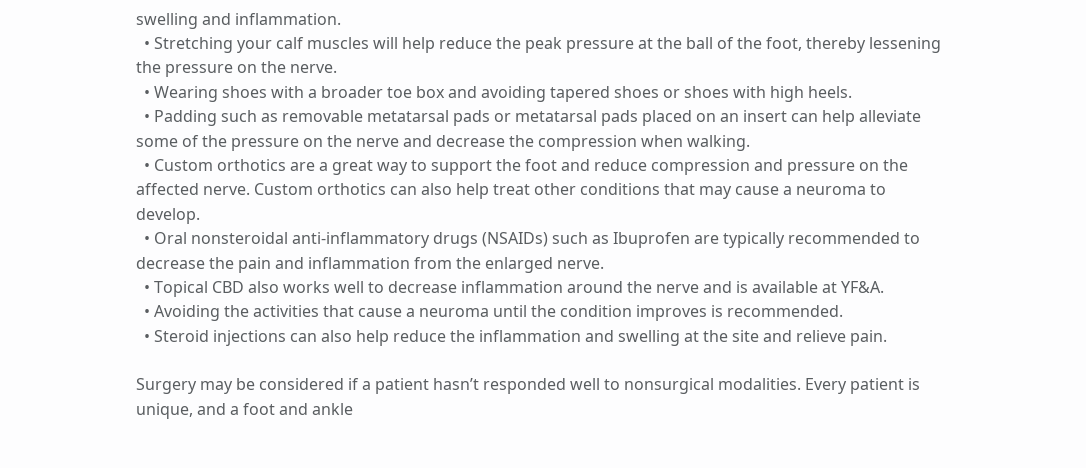swelling and inflammation.
  • Stretching your calf muscles will help reduce the peak pressure at the ball of the foot, thereby lessening the pressure on the nerve.
  • Wearing shoes with a broader toe box and avoiding tapered shoes or shoes with high heels.
  • Padding such as removable metatarsal pads or metatarsal pads placed on an insert can help alleviate some of the pressure on the nerve and decrease the compression when walking.
  • Custom orthotics are a great way to support the foot and reduce compression and pressure on the affected nerve. Custom orthotics can also help treat other conditions that may cause a neuroma to develop.
  • Oral nonsteroidal anti-inflammatory drugs (NSAIDs) such as Ibuprofen are typically recommended to decrease the pain and inflammation from the enlarged nerve.
  • Topical CBD also works well to decrease inflammation around the nerve and is available at YF&A.
  • Avoiding the activities that cause a neuroma until the condition improves is recommended.
  • Steroid injections can also help reduce the inflammation and swelling at the site and relieve pain.

Surgery may be considered if a patient hasn’t responded well to nonsurgical modalities. Every patient is unique, and a foot and ankle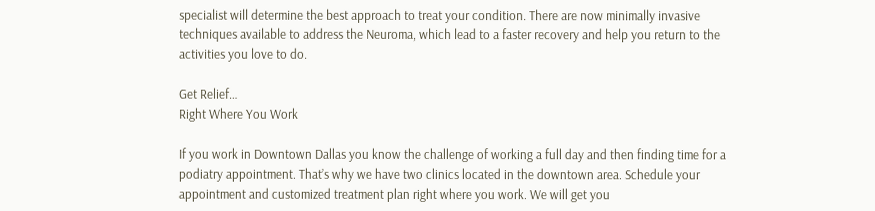specialist will determine the best approach to treat your condition. There are now minimally invasive techniques available to address the Neuroma, which lead to a faster recovery and help you return to the activities you love to do.

Get Relief…
Right Where You Work

If you work in Downtown Dallas you know the challenge of working a full day and then finding time for a podiatry appointment. That’s why we have two clinics located in the downtown area. Schedule your appointment and customized treatment plan right where you work. We will get you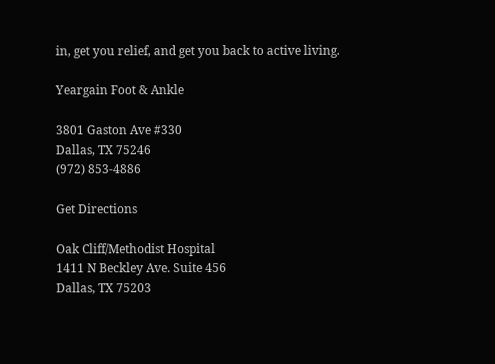in, get you relief, and get you back to active living.

Yeargain Foot & Ankle

3801 Gaston Ave #330
Dallas, TX 75246
(972) 853-4886

Get Directions

Oak Cliff/Methodist Hospital
1411 N Beckley Ave. Suite 456
Dallas, TX 75203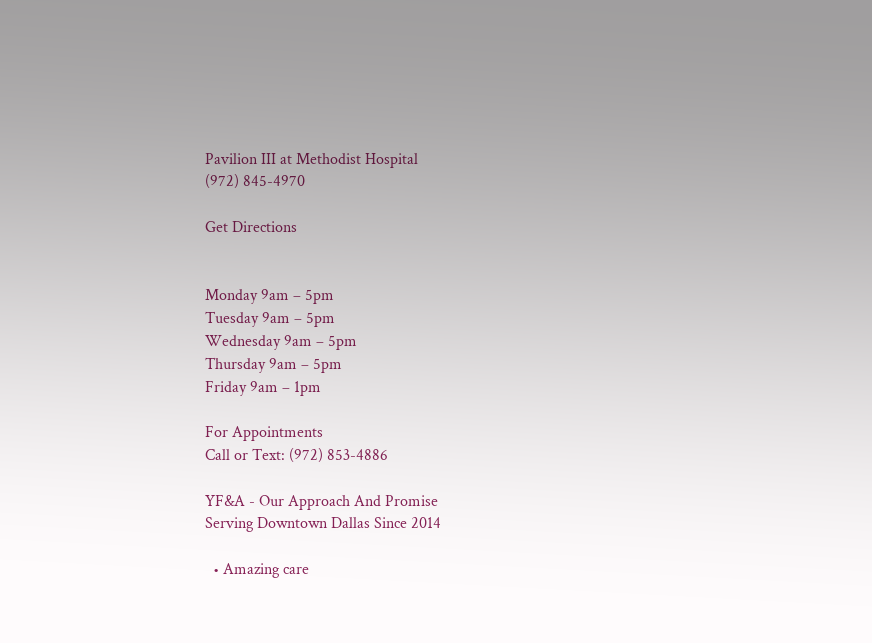Pavilion III at Methodist Hospital
(972) 845-4970

Get Directions


Monday 9am – 5pm
Tuesday 9am – 5pm
Wednesday 9am – 5pm
Thursday 9am – 5pm
Friday 9am – 1pm

For Appointments
Call or Text: (972) 853-4886

YF&A - Our Approach And Promise
Serving Downtown Dallas Since 2014

  • Amazing care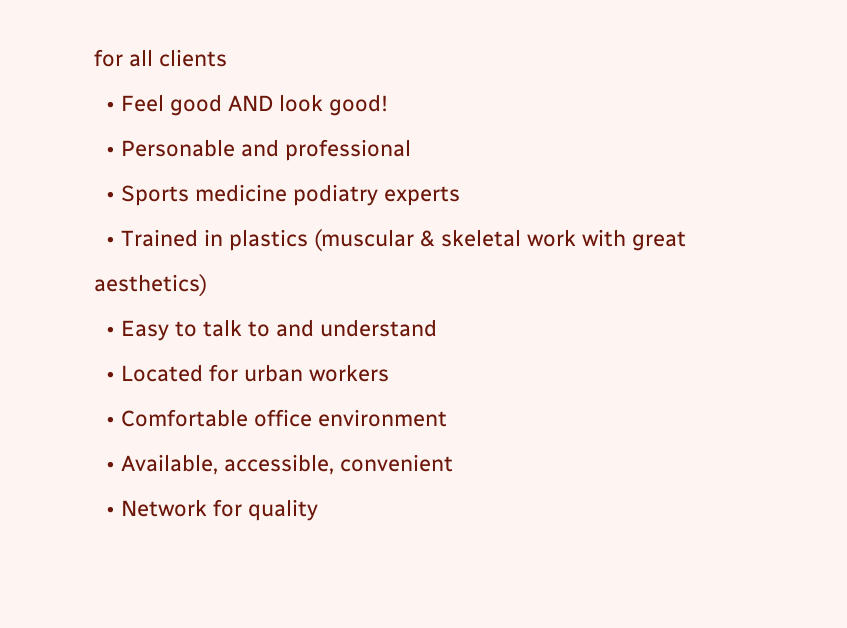for all clients
  • Feel good AND look good!
  • Personable and professional
  • Sports medicine podiatry experts
  • Trained in plastics (muscular & skeletal work with great aesthetics)
  • Easy to talk to and understand
  • Located for urban workers
  • Comfortable office environment
  • Available, accessible, convenient
  • Network for quality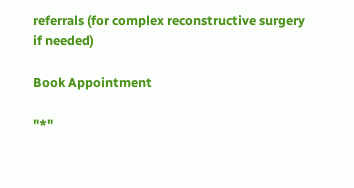referrals (for complex reconstructive surgery if needed)

Book Appointment

"*"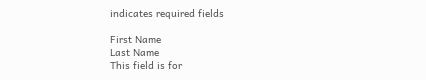indicates required fields

First Name
Last Name
This field is for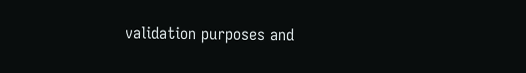validation purposes and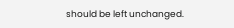should be left unchanged.